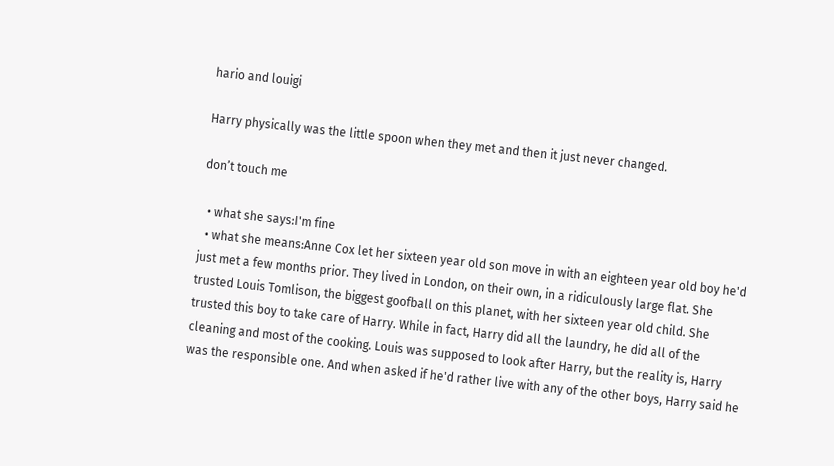hario and louigi

Harry physically was the little spoon when they met and then it just never changed.

don’t touch me

  • what she says:I'm fine
  • what she means:Anne Cox let her sixteen year old son move in with an eighteen year old boy he'd just met a few months prior. They lived in London, on their own, in a ridiculously large flat. She trusted Louis Tomlison, the biggest goofball on this planet, with her sixteen year old child. She trusted this boy to take care of Harry. While in fact, Harry did all the laundry, he did all of the cleaning and most of the cooking. Louis was supposed to look after Harry, but the reality is, Harry was the responsible one. And when asked if he'd rather live with any of the other boys, Harry said he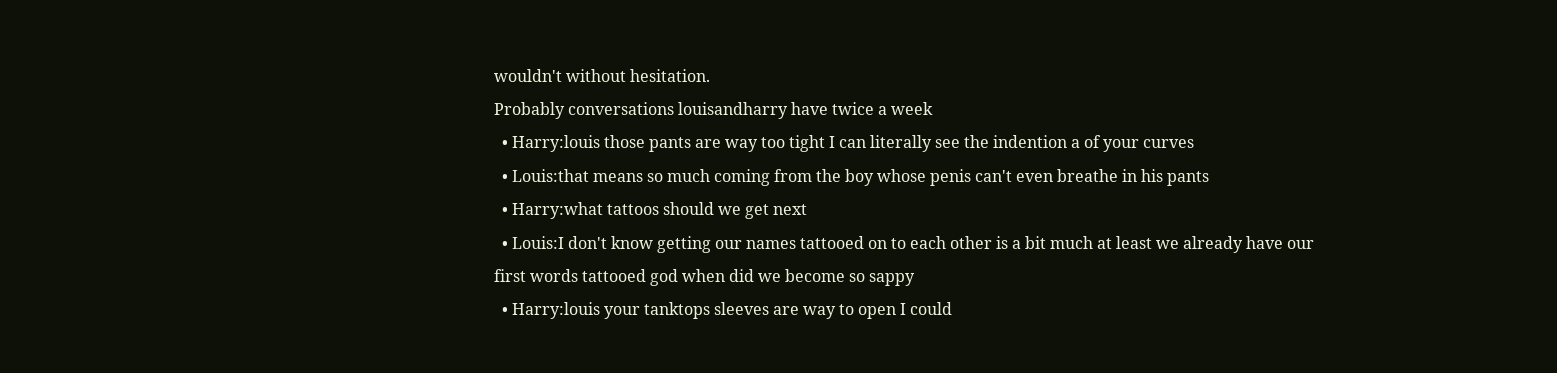wouldn't without hesitation.
Probably conversations louisandharry have twice a week
  • Harry:louis those pants are way too tight I can literally see the indention a of your curves
  • Louis:that means so much coming from the boy whose penis can't even breathe in his pants
  • Harry:what tattoos should we get next
  • Louis:I don't know getting our names tattooed on to each other is a bit much at least we already have our first words tattooed god when did we become so sappy
  • Harry:louis your tanktops sleeves are way to open I could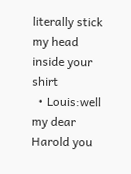literally stick my head inside your shirt
  • Louis:well my dear Harold you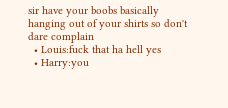sir have your boobs basically hanging out of your shirts so don't dare complain
  • Louis:fuck that ha hell yes
  • Harry:you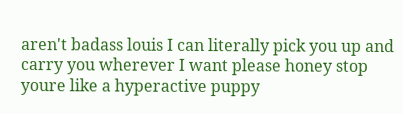aren't badass louis I can literally pick you up and carry you wherever I want please honey stop youre like a hyperactive puppy